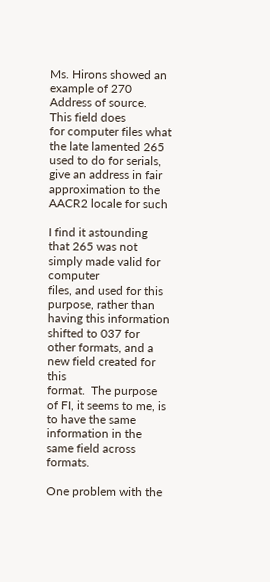Ms. Hirons showed an example of 270 Address of source.  This field does
for computer files what the late lamented 265 used to do for serials,
give an address in fair approximation to the AACR2 locale for such

I find it astounding that 265 was not simply made valid for computer
files, and used for this purpose, rather than having this information
shifted to 037 for other formats, and a new field created for this
format.  The purpose of FI, it seems to me, is to have the same
information in the same field across formats.

One problem with the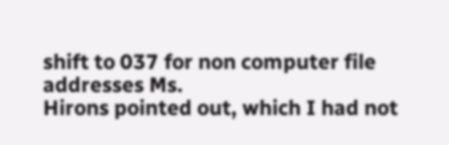shift to 037 for non computer file addresses Ms.
Hirons pointed out, which I had not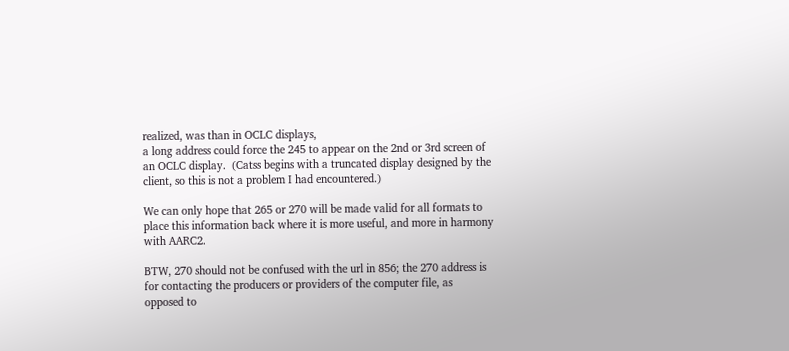realized, was than in OCLC displays,
a long address could force the 245 to appear on the 2nd or 3rd screen of
an OCLC display.  (Catss begins with a truncated display designed by the
client, so this is not a problem I had encountered.)

We can only hope that 265 or 270 will be made valid for all formats to
place this information back where it is more useful, and more in harmony
with AARC2.

BTW, 270 should not be confused with the url in 856; the 270 address is
for contacting the producers or providers of the computer file, as
opposed to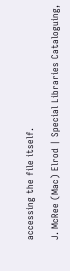accessing the file itself.

J. McRee (Mac) Elrod | Special Libraries Cataloguing,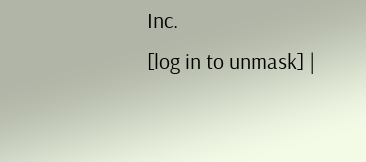Inc.
[log in to unmask] |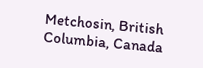Metchosin, British Columbia, Canada